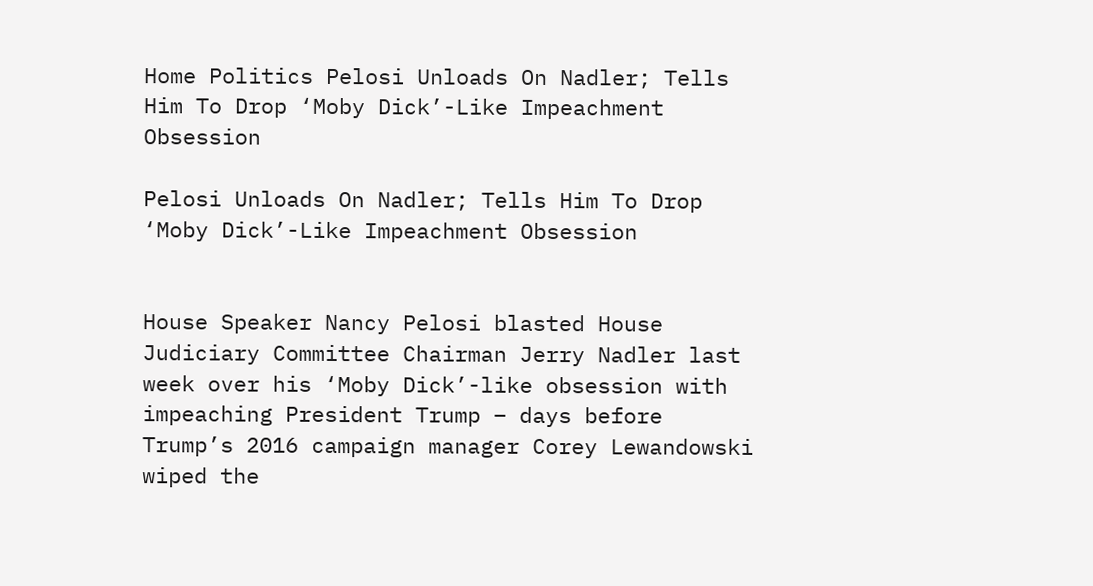Home Politics Pelosi Unloads On Nadler; Tells Him To Drop ‘Moby Dick’-Like Impeachment Obsession

Pelosi Unloads On Nadler; Tells Him To Drop ‘Moby Dick’-Like Impeachment Obsession


House Speaker Nancy Pelosi blasted House Judiciary Committee Chairman Jerry Nadler last week over his ‘Moby Dick’-like obsession with impeaching President Trump – days before Trump’s 2016 campaign manager Corey Lewandowski wiped the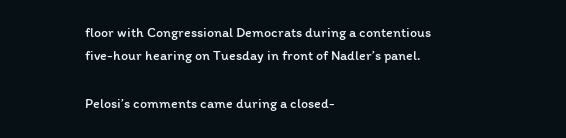floor with Congressional Democrats during a contentious five-hour hearing on Tuesday in front of Nadler’s panel.

Pelosi’s comments came during a closed-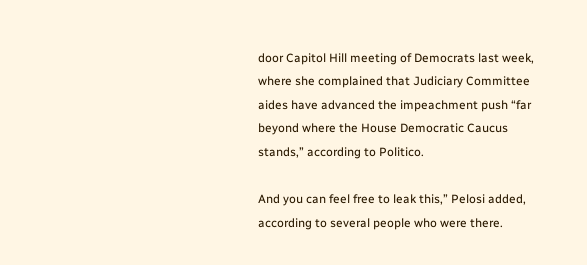door Capitol Hill meeting of Democrats last week, where she complained that Judiciary Committee aides have advanced the impeachment push “far beyond where the House Democratic Caucus stands,” according to Politico.

And you can feel free to leak this,” Pelosi added, according to several people who were there.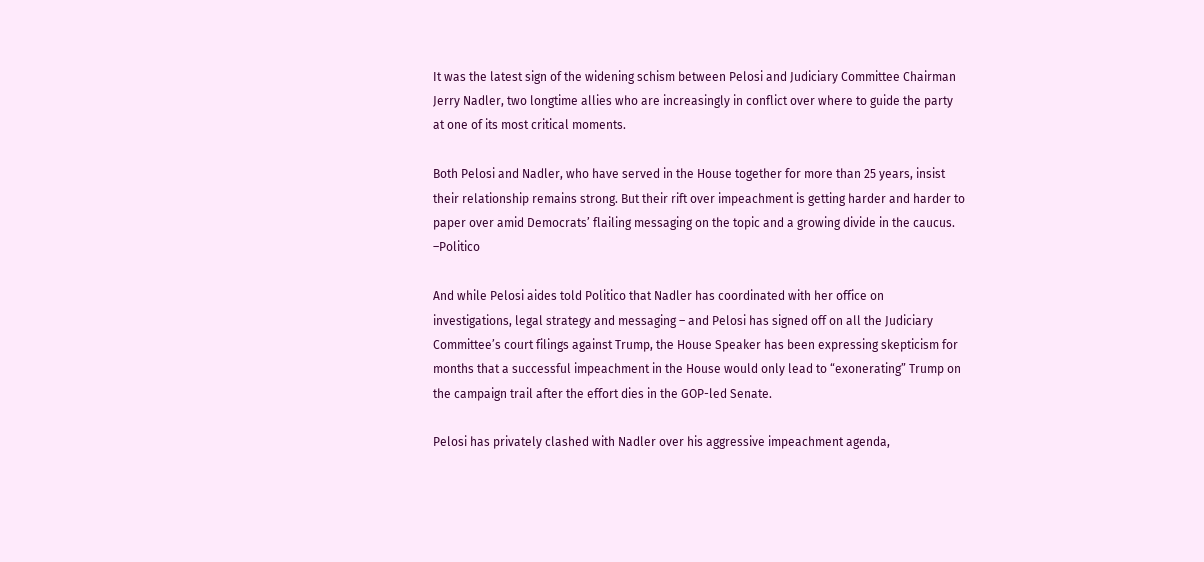It was the latest sign of the widening schism between Pelosi and Judiciary Committee Chairman Jerry Nadler, two longtime allies who are increasingly in conflict over where to guide the party at one of its most critical moments.

Both Pelosi and Nadler, who have served in the House together for more than 25 years, insist their relationship remains strong. But their rift over impeachment is getting harder and harder to paper over amid Democrats’ flailing messaging on the topic and a growing divide in the caucus. –Politico

And while Pelosi aides told Politico that Nadler has coordinated with her office on investigations, legal strategy and messaging – and Pelosi has signed off on all the Judiciary Committee’s court filings against Trump, the House Speaker has been expressing skepticism for months that a successful impeachment in the House would only lead to “exonerating” Trump on the campaign trail after the effort dies in the GOP-led Senate.

Pelosi has privately clashed with Nadler over his aggressive impeachment agenda,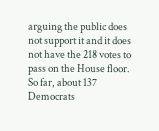arguing the public does not support it and it does not have the 218 votes to pass on the House floor. So far, about 137 Democrats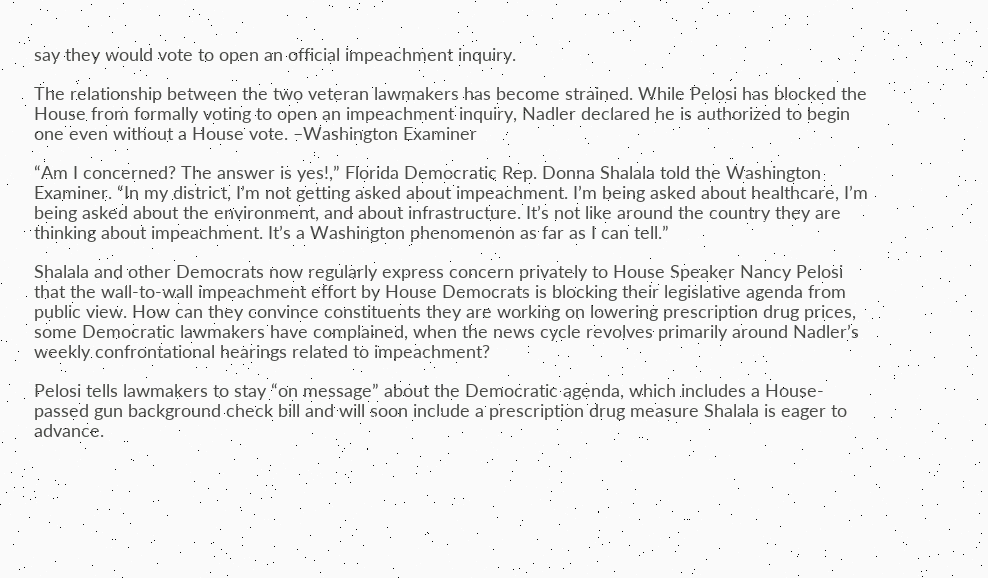say they would vote to open an official impeachment inquiry.

The relationship between the two veteran lawmakers has become strained. While Pelosi has blocked the House from formally voting to open an impeachment inquiry, Nadler declared he is authorized to begin one even without a House vote. –Washington Examiner

“Am I concerned? The answer is yes!,” Florida Democratic Rep. Donna Shalala told the Washington Examiner. “In my district, I’m not getting asked about impeachment. I’m being asked about healthcare, I’m being asked about the environment, and about infrastructure. It’s not like around the country they are thinking about impeachment. It’s a Washington phenomenon as far as I can tell.”

Shalala and other Democrats now regularly express concern privately to House Speaker Nancy Pelosi that the wall-to-wall impeachment effort by House Democrats is blocking their legislative agenda from public view. How can they convince constituents they are working on lowering prescription drug prices, some Democratic lawmakers have complained, when the news cycle revolves primarily around Nadler’s weekly confrontational hearings related to impeachment?

Pelosi tells lawmakers to stay “on message” about the Democratic agenda, which includes a House-passed gun background check bill and will soon include a prescription drug measure Shalala is eager to advance.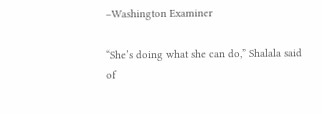–Washington Examiner

“She’s doing what she can do,” Shalala said of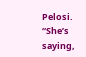Pelosi. “She’s saying,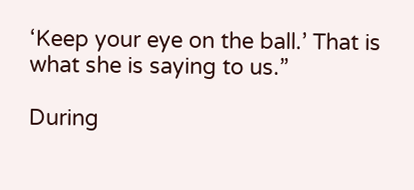‘Keep your eye on the ball.’ That is what she is saying to us.”

During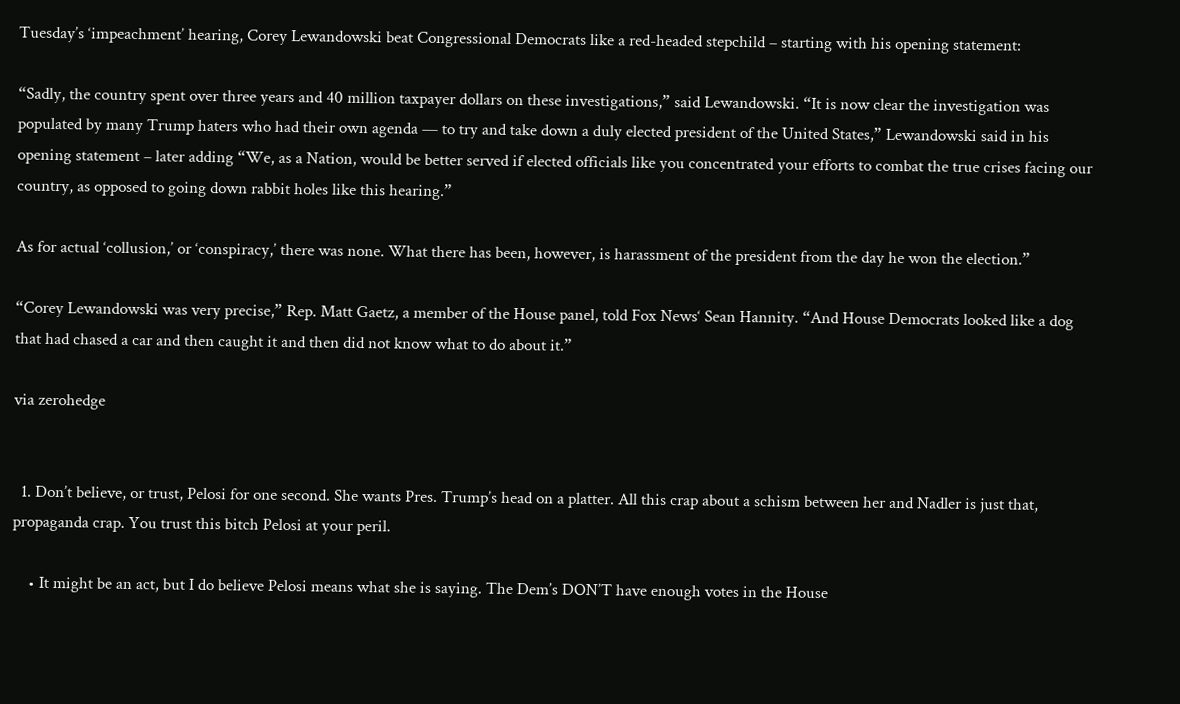Tuesday’s ‘impeachment’ hearing, Corey Lewandowski beat Congressional Democrats like a red-headed stepchild – starting with his opening statement:

“Sadly, the country spent over three years and 40 million taxpayer dollars on these investigations,” said Lewandowski. “It is now clear the investigation was populated by many Trump haters who had their own agenda — to try and take down a duly elected president of the United States,” Lewandowski said in his opening statement – later adding “We, as a Nation, would be better served if elected officials like you concentrated your efforts to combat the true crises facing our country, as opposed to going down rabbit holes like this hearing.”

As for actual ‘collusion,’ or ‘conspiracy,’ there was none. What there has been, however, is harassment of the president from the day he won the election.”

“Corey Lewandowski was very precise,” Rep. Matt Gaetz, a member of the House panel, told Fox News‘ Sean Hannity. “And House Democrats looked like a dog that had chased a car and then caught it and then did not know what to do about it.”

via zerohedge


  1. Don’t believe, or trust, Pelosi for one second. She wants Pres. Trump’s head on a platter. All this crap about a schism between her and Nadler is just that, propaganda crap. You trust this bitch Pelosi at your peril.

    • It might be an act, but I do believe Pelosi means what she is saying. The Dem’s DON’T have enough votes in the House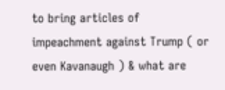to bring articles of impeachment against Trump ( or even Kavanaugh ) & what are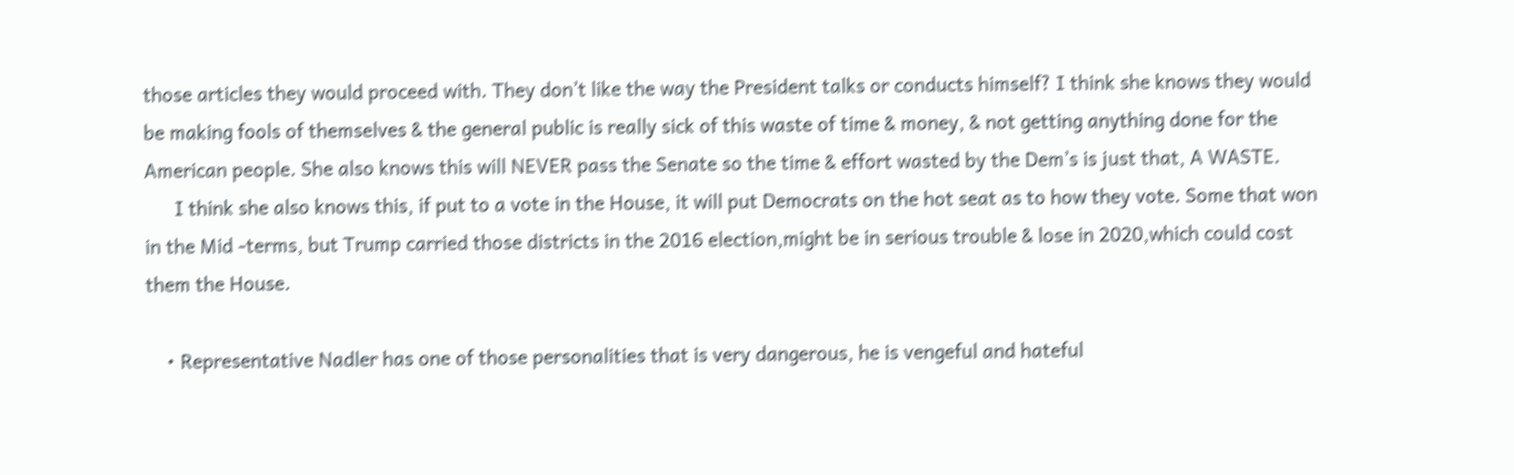those articles they would proceed with. They don’t like the way the President talks or conducts himself? I think she knows they would be making fools of themselves & the general public is really sick of this waste of time & money, & not getting anything done for the American people. She also knows this will NEVER pass the Senate so the time & effort wasted by the Dem’s is just that, A WASTE.
      I think she also knows this, if put to a vote in the House, it will put Democrats on the hot seat as to how they vote. Some that won in the Mid -terms, but Trump carried those districts in the 2016 election,might be in serious trouble & lose in 2020,which could cost them the House.

    • Representative Nadler has one of those personalities that is very dangerous, he is vengeful and hateful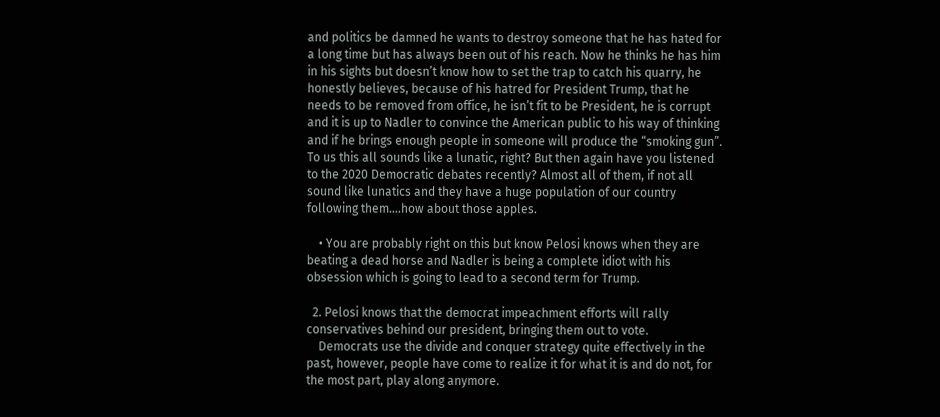and politics be damned he wants to destroy someone that he has hated for a long time but has always been out of his reach. Now he thinks he has him in his sights but doesn’t know how to set the trap to catch his quarry, he honestly believes, because of his hatred for President Trump, that he needs to be removed from office, he isn’t fit to be President, he is corrupt and it is up to Nadler to convince the American public to his way of thinking and if he brings enough people in someone will produce the “smoking gun”. To us this all sounds like a lunatic, right? But then again have you listened to the 2020 Democratic debates recently? Almost all of them, if not all sound like lunatics and they have a huge population of our country following them….how about those apples.

    • You are probably right on this but know Pelosi knows when they are beating a dead horse and Nadler is being a complete idiot with his obsession which is going to lead to a second term for Trump.

  2. Pelosi knows that the democrat impeachment efforts will rally conservatives behind our president, bringing them out to vote.
    Democrats use the divide and conquer strategy quite effectively in the past, however, people have come to realize it for what it is and do not, for the most part, play along anymore.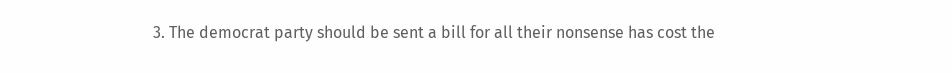3. The democrat party should be sent a bill for all their nonsense has cost the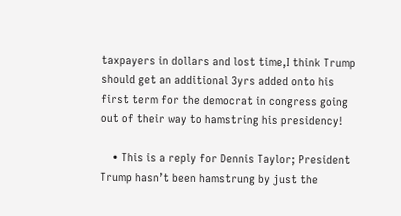taxpayers in dollars and lost time,I think Trump should get an additional 3yrs added onto his first term for the democrat in congress going out of their way to hamstring his presidency!

    • This is a reply for Dennis Taylor; President Trump hasn’t been hamstrung by just the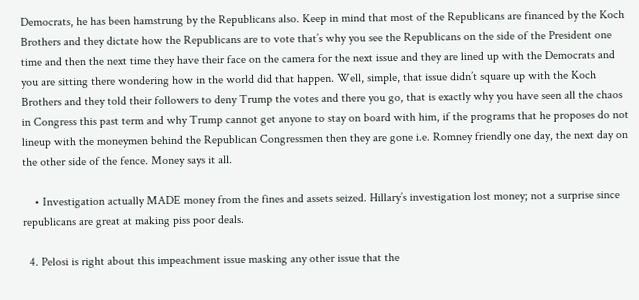Democrats, he has been hamstrung by the Republicans also. Keep in mind that most of the Republicans are financed by the Koch Brothers and they dictate how the Republicans are to vote that’s why you see the Republicans on the side of the President one time and then the next time they have their face on the camera for the next issue and they are lined up with the Democrats and you are sitting there wondering how in the world did that happen. Well, simple, that issue didn’t square up with the Koch Brothers and they told their followers to deny Trump the votes and there you go, that is exactly why you have seen all the chaos in Congress this past term and why Trump cannot get anyone to stay on board with him, if the programs that he proposes do not lineup with the moneymen behind the Republican Congressmen then they are gone i.e. Romney friendly one day, the next day on the other side of the fence. Money says it all.

    • Investigation actually MADE money from the fines and assets seized. Hillary’s investigation lost money; not a surprise since republicans are great at making piss poor deals.

  4. Pelosi is right about this impeachment issue masking any other issue that the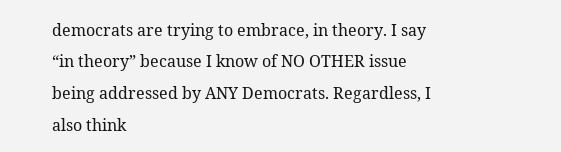democrats are trying to embrace, in theory. I say “in theory” because I know of NO OTHER issue being addressed by ANY Democrats. Regardless, I also think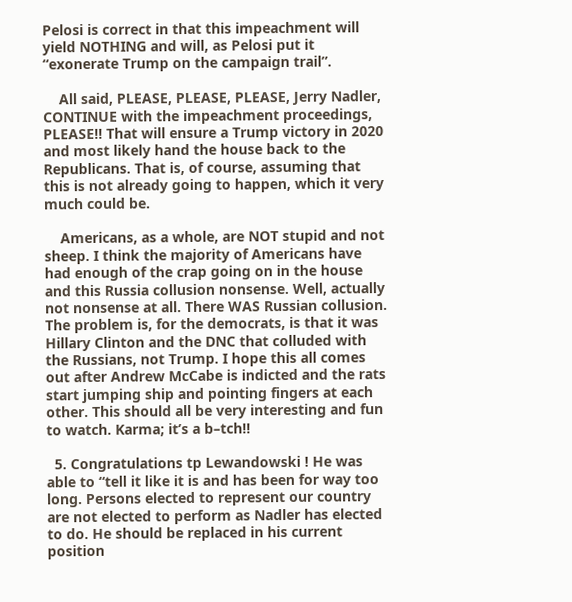Pelosi is correct in that this impeachment will yield NOTHING and will, as Pelosi put it “exonerate Trump on the campaign trail”.

    All said, PLEASE, PLEASE, PLEASE, Jerry Nadler, CONTINUE with the impeachment proceedings, PLEASE!! That will ensure a Trump victory in 2020 and most likely hand the house back to the Republicans. That is, of course, assuming that this is not already going to happen, which it very much could be.

    Americans, as a whole, are NOT stupid and not sheep. I think the majority of Americans have had enough of the crap going on in the house and this Russia collusion nonsense. Well, actually not nonsense at all. There WAS Russian collusion. The problem is, for the democrats, is that it was Hillary Clinton and the DNC that colluded with the Russians, not Trump. I hope this all comes out after Andrew McCabe is indicted and the rats start jumping ship and pointing fingers at each other. This should all be very interesting and fun to watch. Karma; it’s a b–tch!!

  5. Congratulations tp Lewandowski ! He was able to “tell it like it is and has been for way too long. Persons elected to represent our country are not elected to perform as Nadler has elected to do. He should be replaced in his current position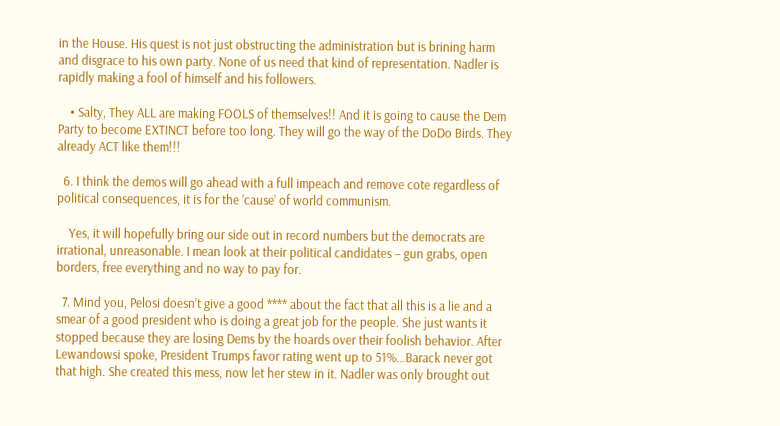in the House. His quest is not just obstructing the administration but is brining harm and disgrace to his own party. None of us need that kind of representation. Nadler is rapidly making a fool of himself and his followers.

    • Salty, They ALL are making FOOLS of themselves!! And it is going to cause the Dem Party to become EXTINCT before too long. They will go the way of the DoDo Birds. They already ACT like them!!!

  6. I think the demos will go ahead with a full impeach and remove cote regardless of political consequences, it is for the ’cause’ of world communism.

    Yes, it will hopefully bring our side out in record numbers but the democrats are irrational, unreasonable. I mean look at their political candidates – gun grabs, open borders, free everything and no way to pay for.

  7. Mind you, Pelosi doesn’t give a good **** about the fact that all this is a lie and a smear of a good president who is doing a great job for the people. She just wants it stopped because they are losing Dems by the hoards over their foolish behavior. After Lewandowsi spoke, President Trumps favor rating went up to 51%…Barack never got that high. She created this mess, now let her stew in it. Nadler was only brought out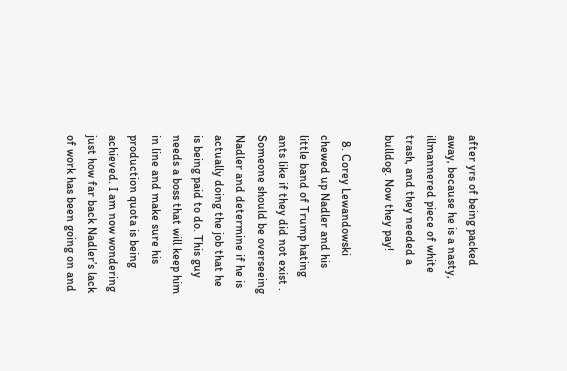after yrs of being packed away, because he is a nasty, illmannered piece of white trash, and they needed a bulldog. Now they pay!

  8. Corey Lewandowski chewed up Nadler and his little band of Trump hating ants like if they did not exist . Someone should be overseeing Nadler and determine if he is actually doing the job that he is being paid to do. This guy needs a boss that will keep him in line and make sure his production quota is being achieved. I am now wondering just how far back Nadler’s lack of work has been going on and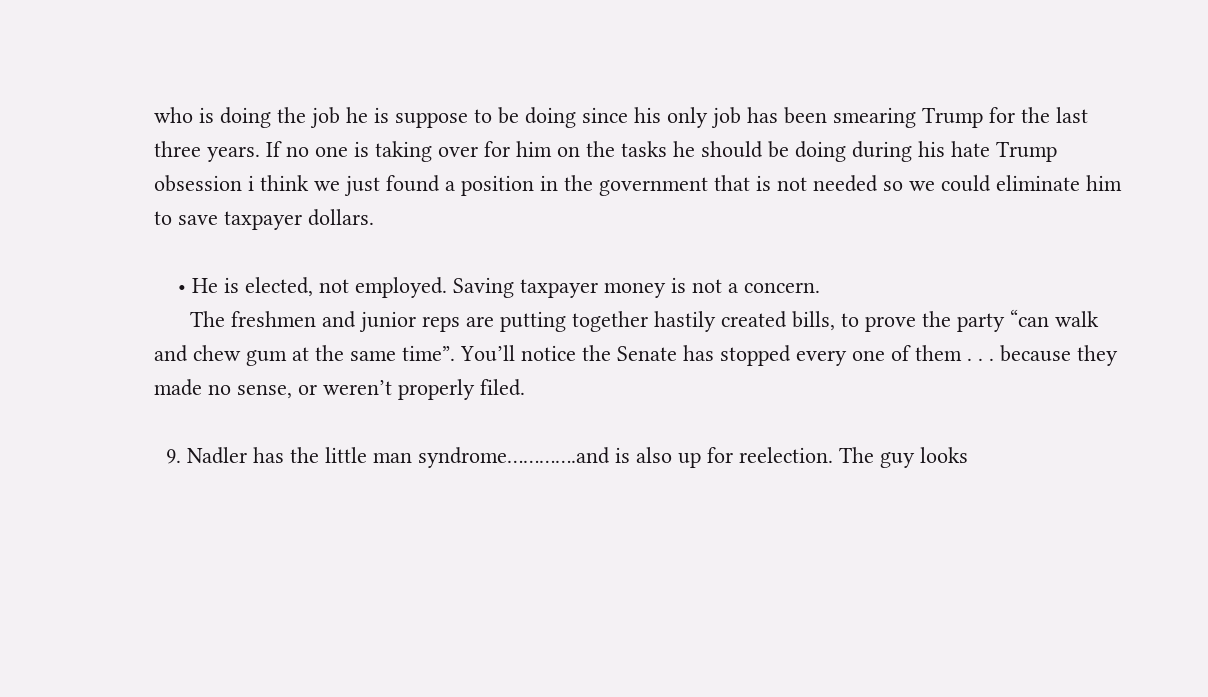who is doing the job he is suppose to be doing since his only job has been smearing Trump for the last three years. If no one is taking over for him on the tasks he should be doing during his hate Trump obsession i think we just found a position in the government that is not needed so we could eliminate him to save taxpayer dollars.

    • He is elected, not employed. Saving taxpayer money is not a concern.
      The freshmen and junior reps are putting together hastily created bills, to prove the party “can walk and chew gum at the same time”. You’ll notice the Senate has stopped every one of them . . . because they made no sense, or weren’t properly filed.

  9. Nadler has the little man syndrome………….and is also up for reelection. The guy looks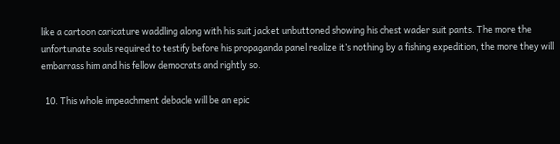like a cartoon caricature waddling along with his suit jacket unbuttoned showing his chest wader suit pants. The more the unfortunate souls required to testify before his propaganda panel realize it’s nothing by a fishing expedition, the more they will embarrass him and his fellow democrats and rightly so.

  10. This whole impeachment debacle will be an epic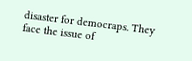disaster for democraps. They face the issue of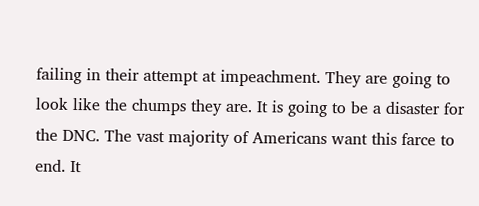failing in their attempt at impeachment. They are going to look like the chumps they are. It is going to be a disaster for the DNC. The vast majority of Americans want this farce to end. It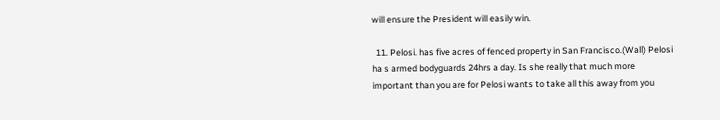will ensure the President will easily win.

  11. Pelosi. has five acres of fenced property in San Francisco.(Wall) Pelosi ha s armed bodyguards 24hrs a day. Is she really that much more important than you are for Pelosi wants to take all this away from you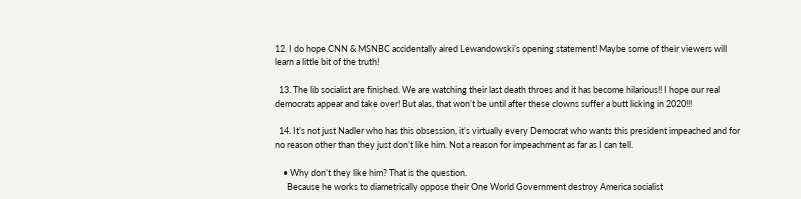12. I do hope CNN & MSNBC accidentally aired Lewandowski’s opening statement! Maybe some of their viewers will learn a little bit of the truth!

  13. The lib socialist are finished. We are watching their last death throes and it has become hilarious!! I hope our real democrats appear and take over! But alas, that won’t be until after these clowns suffer a butt licking in 2020!!!

  14. It’s not just Nadler who has this obsession, it’s virtually every Democrat who wants this president impeached and for no reason other than they just don’t like him. Not a reason for impeachment as far as I can tell.

    • Why don’t they like him? That is the question.
      Because he works to diametrically oppose their One World Government destroy America socialist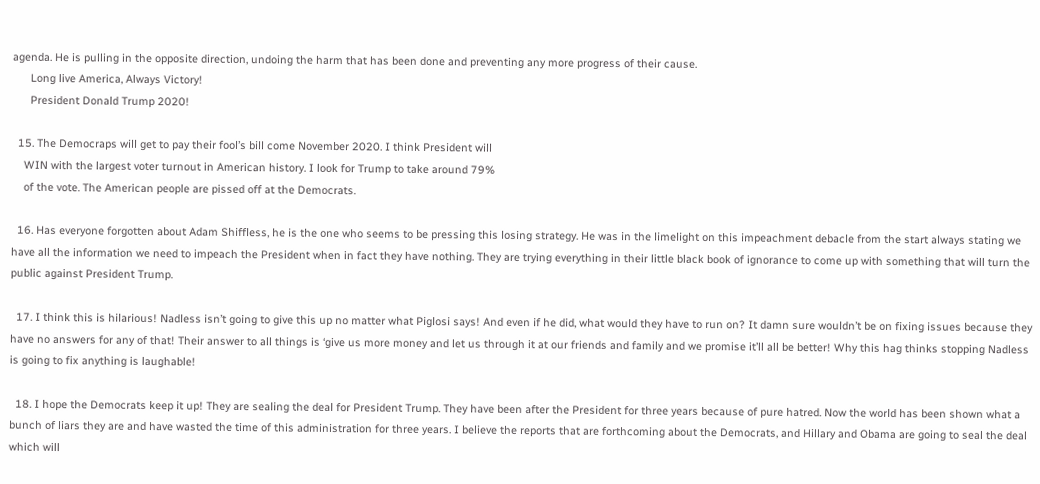agenda. He is pulling in the opposite direction, undoing the harm that has been done and preventing any more progress of their cause.
      Long live America, Always Victory!
      President Donald Trump 2020!

  15. The Democraps will get to pay their fool’s bill come November 2020. I think President will
    WIN with the largest voter turnout in American history. I look for Trump to take around 79%
    of the vote. The American people are pissed off at the Democrats.

  16. Has everyone forgotten about Adam Shiffless, he is the one who seems to be pressing this losing strategy. He was in the limelight on this impeachment debacle from the start always stating we have all the information we need to impeach the President when in fact they have nothing. They are trying everything in their little black book of ignorance to come up with something that will turn the public against President Trump.

  17. I think this is hilarious! Nadless isn’t going to give this up no matter what Piglosi says! And even if he did, what would they have to run on? It damn sure wouldn’t be on fixing issues because they have no answers for any of that! Their answer to all things is ‘give us more money and let us through it at our friends and family and we promise it’ll all be better! Why this hag thinks stopping Nadless is going to fix anything is laughable!

  18. I hope the Democrats keep it up! They are sealing the deal for President Trump. They have been after the President for three years because of pure hatred. Now the world has been shown what a bunch of liars they are and have wasted the time of this administration for three years. I believe the reports that are forthcoming about the Democrats, and Hillary and Obama are going to seal the deal which will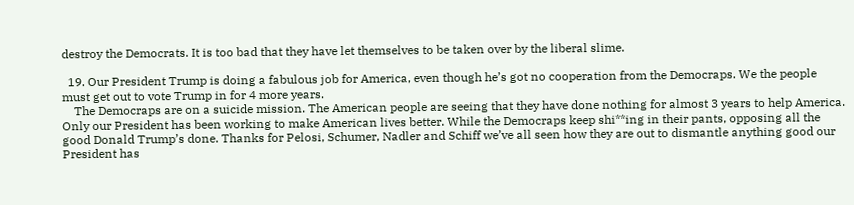destroy the Democrats. It is too bad that they have let themselves to be taken over by the liberal slime.

  19. Our President Trump is doing a fabulous job for America, even though he’s got no cooperation from the Democraps. We the people must get out to vote Trump in for 4 more years.
    The Democraps are on a suicide mission. The American people are seeing that they have done nothing for almost 3 years to help America. Only our President has been working to make American lives better. While the Democraps keep shi**ing in their pants, opposing all the good Donald Trump’s done. Thanks for Pelosi, Schumer, Nadler and Schiff we’ve all seen how they are out to dismantle anything good our President has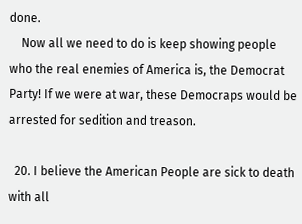done.
    Now all we need to do is keep showing people who the real enemies of America is, the Democrat Party! If we were at war, these Democraps would be arrested for sedition and treason.

  20. I believe the American People are sick to death with all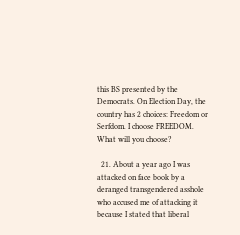this BS presented by the Democrats. On Election Day, the country has 2 choices: Freedom or Serfdom. I choose FREEDOM. What will you choose?

  21. About a year ago I was attacked on face book by a deranged transgendered asshole who accused me of attacking it because I stated that liberal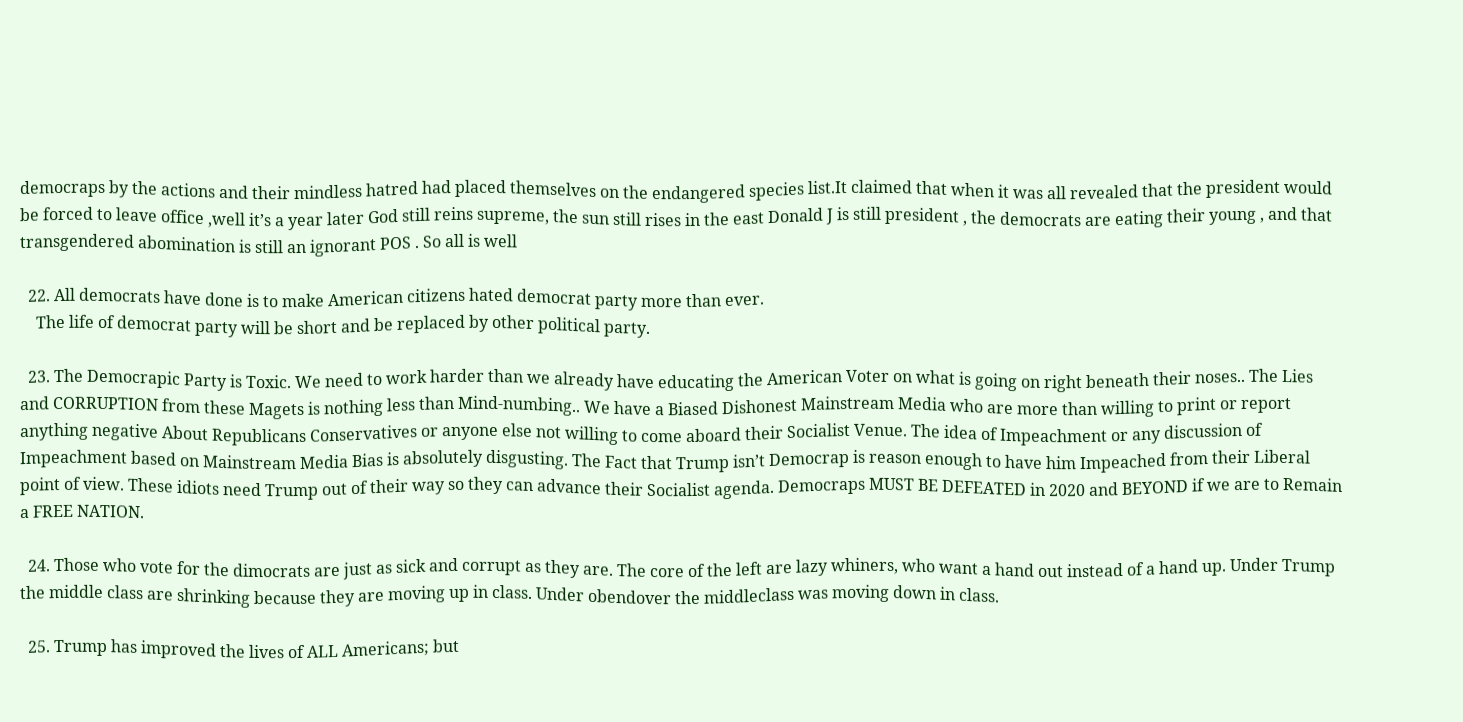democraps by the actions and their mindless hatred had placed themselves on the endangered species list.It claimed that when it was all revealed that the president would be forced to leave office ,well it’s a year later God still reins supreme, the sun still rises in the east Donald J is still president , the democrats are eating their young , and that transgendered abomination is still an ignorant POS . So all is well

  22. All democrats have done is to make American citizens hated democrat party more than ever.
    The life of democrat party will be short and be replaced by other political party.

  23. The Democrapic Party is Toxic. We need to work harder than we already have educating the American Voter on what is going on right beneath their noses.. The Lies and CORRUPTION from these Magets is nothing less than Mind-numbing.. We have a Biased Dishonest Mainstream Media who are more than willing to print or report anything negative About Republicans Conservatives or anyone else not willing to come aboard their Socialist Venue. The idea of Impeachment or any discussion of Impeachment based on Mainstream Media Bias is absolutely disgusting. The Fact that Trump isn’t Democrap is reason enough to have him Impeached from their Liberal point of view. These idiots need Trump out of their way so they can advance their Socialist agenda. Democraps MUST BE DEFEATED in 2020 and BEYOND if we are to Remain a FREE NATION.

  24. Those who vote for the dimocrats are just as sick and corrupt as they are. The core of the left are lazy whiners, who want a hand out instead of a hand up. Under Trump the middle class are shrinking because they are moving up in class. Under obendover the middleclass was moving down in class.

  25. Trump has improved the lives of ALL Americans; but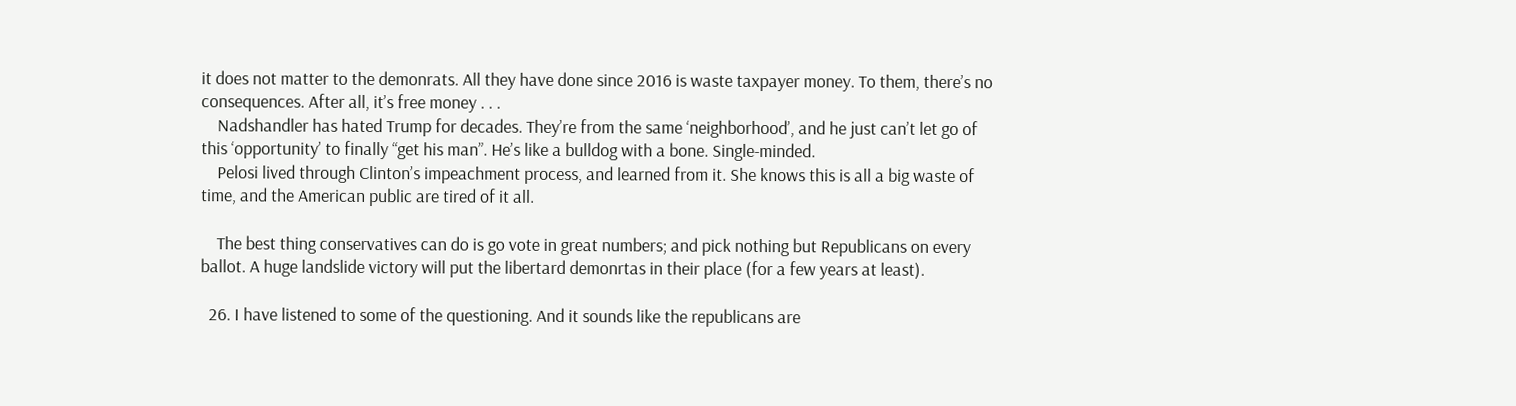it does not matter to the demonrats. All they have done since 2016 is waste taxpayer money. To them, there’s no consequences. After all, it’s free money . . .
    Nadshandler has hated Trump for decades. They’re from the same ‘neighborhood’, and he just can’t let go of this ‘opportunity’ to finally “get his man”. He’s like a bulldog with a bone. Single-minded.
    Pelosi lived through Clinton’s impeachment process, and learned from it. She knows this is all a big waste of time, and the American public are tired of it all.

    The best thing conservatives can do is go vote in great numbers; and pick nothing but Republicans on every ballot. A huge landslide victory will put the libertard demonrtas in their place (for a few years at least).

  26. I have listened to some of the questioning. And it sounds like the republicans are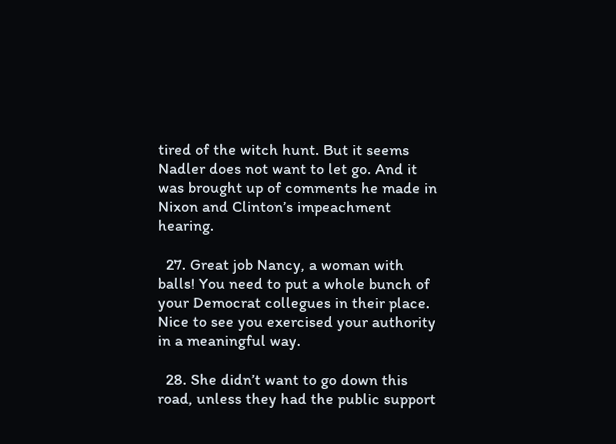tired of the witch hunt. But it seems Nadler does not want to let go. And it was brought up of comments he made in Nixon and Clinton’s impeachment hearing.

  27. Great job Nancy, a woman with balls! You need to put a whole bunch of your Democrat collegues in their place. Nice to see you exercised your authority in a meaningful way.

  28. She didn’t want to go down this road, unless they had the public support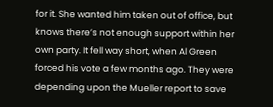for it. She wanted him taken out of office, but knows there’s not enough support within her own party. It fell way short, when Al Green forced his vote a few months ago. They were depending upon the Mueller report to save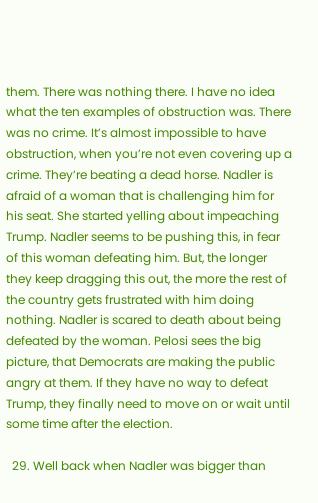them. There was nothing there. I have no idea what the ten examples of obstruction was. There was no crime. It’s almost impossible to have obstruction, when you’re not even covering up a crime. They’re beating a dead horse. Nadler is afraid of a woman that is challenging him for his seat. She started yelling about impeaching Trump. Nadler seems to be pushing this, in fear of this woman defeating him. But, the longer they keep dragging this out, the more the rest of the country gets frustrated with him doing nothing. Nadler is scared to death about being defeated by the woman. Pelosi sees the big picture, that Democrats are making the public angry at them. If they have no way to defeat Trump, they finally need to move on or wait until some time after the election.

  29. Well back when Nadler was bigger than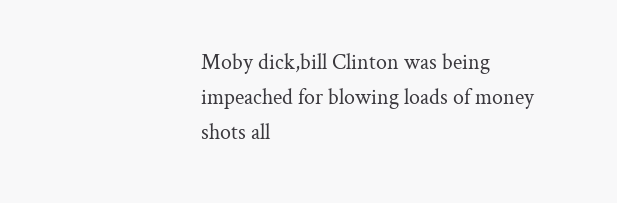Moby dick,bill Clinton was being impeached for blowing loads of money shots all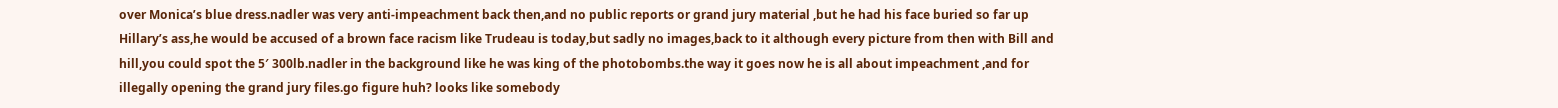over Monica’s blue dress.nadler was very anti-impeachment back then,and no public reports or grand jury material ,but he had his face buried so far up Hillary’s ass,he would be accused of a brown face racism like Trudeau is today,but sadly no images,back to it although every picture from then with Bill and hill,you could spot the 5′ 300lb.nadler in the background like he was king of the photobombs.the way it goes now he is all about impeachment ,and for illegally opening the grand jury files.go figure huh? looks like somebody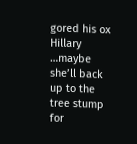gored his ox Hillary …maybe she’ll back up to the tree stump for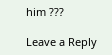him ???

Leave a Reply